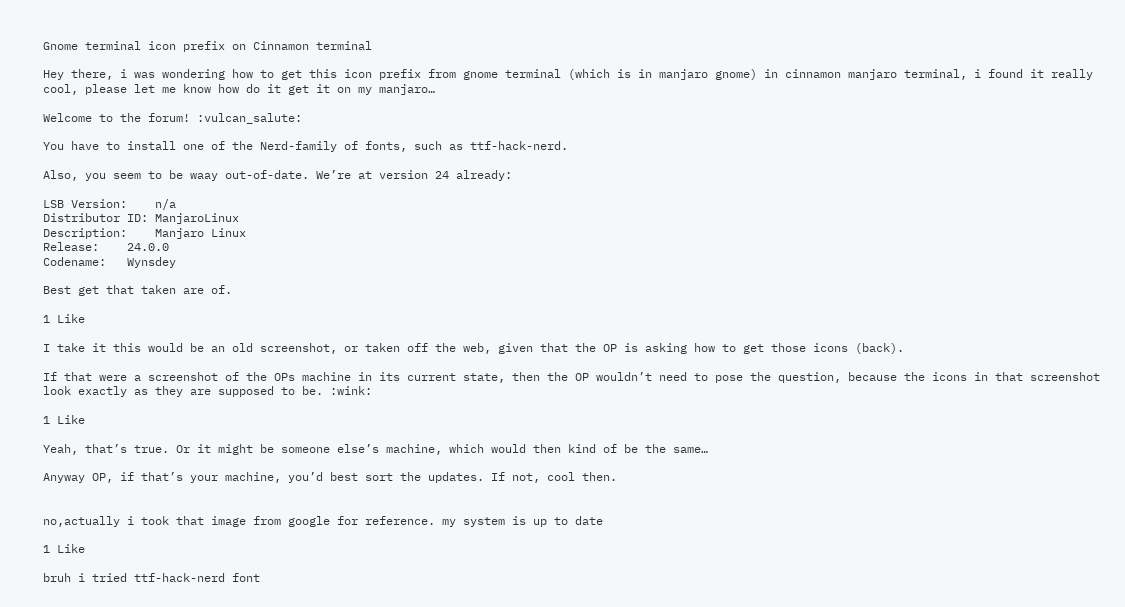Gnome terminal icon prefix on Cinnamon terminal

Hey there, i was wondering how to get this icon prefix from gnome terminal (which is in manjaro gnome) in cinnamon manjaro terminal, i found it really cool, please let me know how do it get it on my manjaro…

Welcome to the forum! :vulcan_salute:

You have to install one of the Nerd-family of fonts, such as ttf-hack-nerd.

Also, you seem to be waay out-of-date. We’re at version 24 already:

LSB Version:    n/a
Distributor ID: ManjaroLinux
Description:    Manjaro Linux
Release:    24.0.0
Codename:   Wynsdey

Best get that taken are of.

1 Like

I take it this would be an old screenshot, or taken off the web, given that the OP is asking how to get those icons (back).

If that were a screenshot of the OPs machine in its current state, then the OP wouldn’t need to pose the question, because the icons in that screenshot look exactly as they are supposed to be. :wink:

1 Like

Yeah, that’s true. Or it might be someone else’s machine, which would then kind of be the same…

Anyway OP, if that’s your machine, you’d best sort the updates. If not, cool then.


no,actually i took that image from google for reference. my system is up to date

1 Like

bruh i tried ttf-hack-nerd font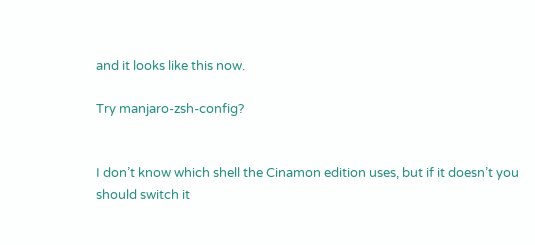and it looks like this now.

Try manjaro-zsh-config?


I don’t know which shell the Cinamon edition uses, but if it doesn’t you should switch it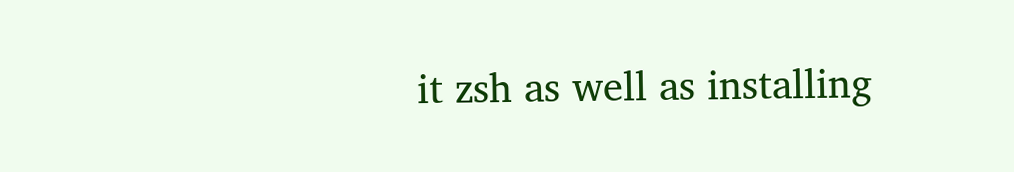it zsh as well as installing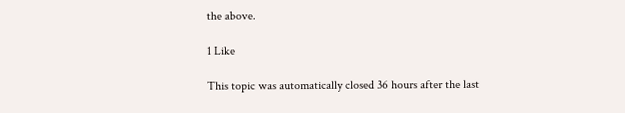the above.

1 Like

This topic was automatically closed 36 hours after the last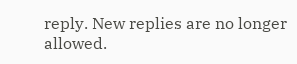reply. New replies are no longer allowed.